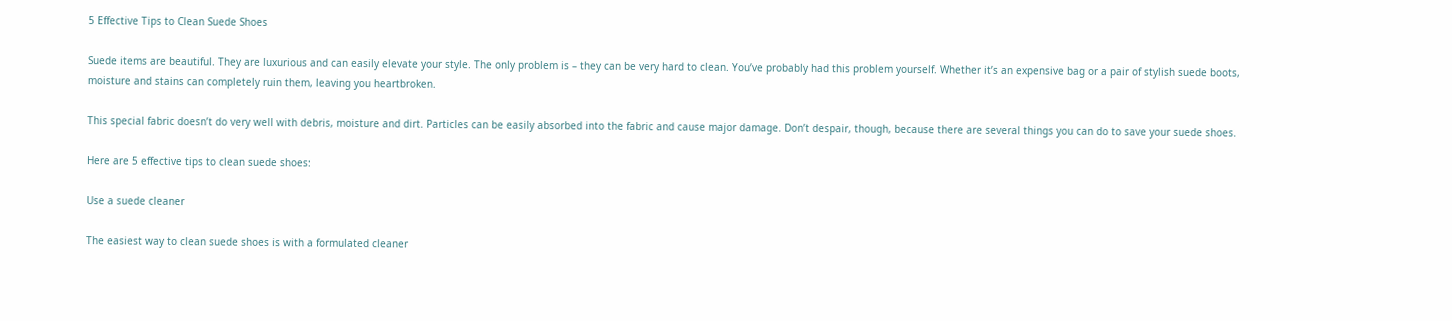5 Effective Tips to Clean Suede Shoes

Suede items are beautiful. They are luxurious and can easily elevate your style. The only problem is – they can be very hard to clean. You’ve probably had this problem yourself. Whether it’s an expensive bag or a pair of stylish suede boots, moisture and stains can completely ruin them, leaving you heartbroken.

This special fabric doesn’t do very well with debris, moisture and dirt. Particles can be easily absorbed into the fabric and cause major damage. Don’t despair, though, because there are several things you can do to save your suede shoes.

Here are 5 effective tips to clean suede shoes:

Use a suede cleaner

The easiest way to clean suede shoes is with a formulated cleaner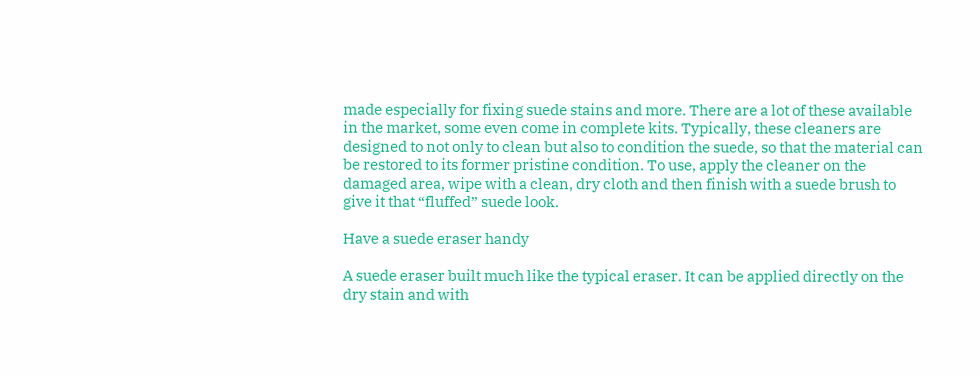made especially for fixing suede stains and more. There are a lot of these available in the market, some even come in complete kits. Typically, these cleaners are designed to not only to clean but also to condition the suede, so that the material can be restored to its former pristine condition. To use, apply the cleaner on the damaged area, wipe with a clean, dry cloth and then finish with a suede brush to give it that “fluffed” suede look.

Have a suede eraser handy

A suede eraser built much like the typical eraser. It can be applied directly on the dry stain and with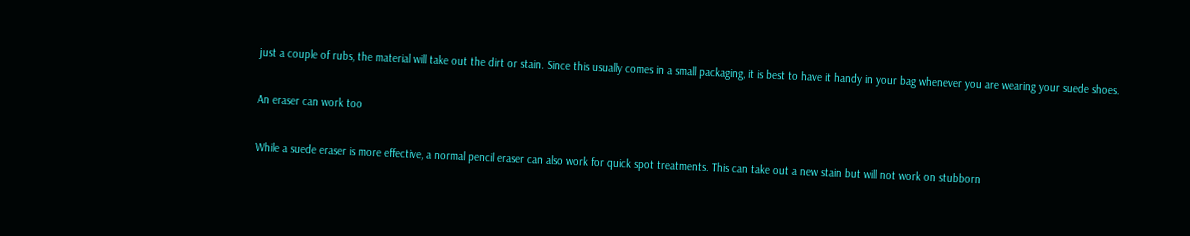just a couple of rubs, the material will take out the dirt or stain. Since this usually comes in a small packaging, it is best to have it handy in your bag whenever you are wearing your suede shoes.

An eraser can work too

While a suede eraser is more effective, a normal pencil eraser can also work for quick spot treatments. This can take out a new stain but will not work on stubborn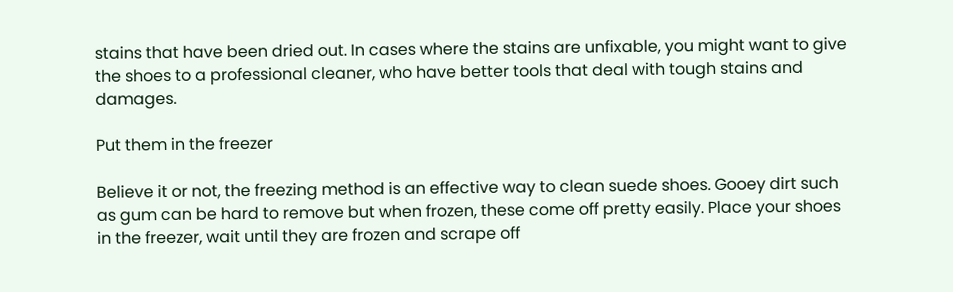stains that have been dried out. In cases where the stains are unfixable, you might want to give the shoes to a professional cleaner, who have better tools that deal with tough stains and damages.

Put them in the freezer

Believe it or not, the freezing method is an effective way to clean suede shoes. Gooey dirt such as gum can be hard to remove but when frozen, these come off pretty easily. Place your shoes in the freezer, wait until they are frozen and scrape off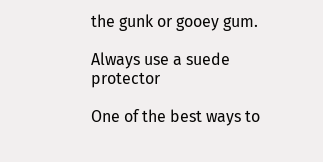the gunk or gooey gum.

Always use a suede protector

One of the best ways to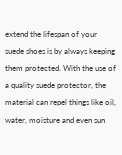extend the lifespan of your suede shoes is by always keeping them protected. With the use of a quality suede protector, the material can repel things like oil, water, moisture and even sun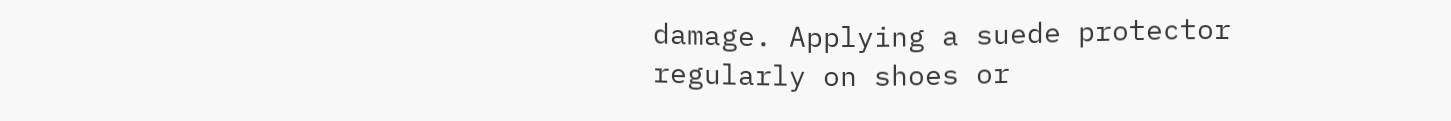damage. Applying a suede protector regularly on shoes or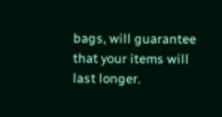bags, will guarantee that your items will last longer.